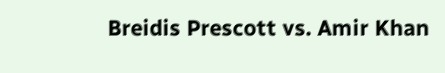Breidis Prescott vs. Amir Khan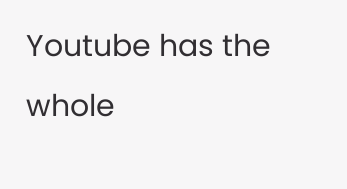Youtube has the whole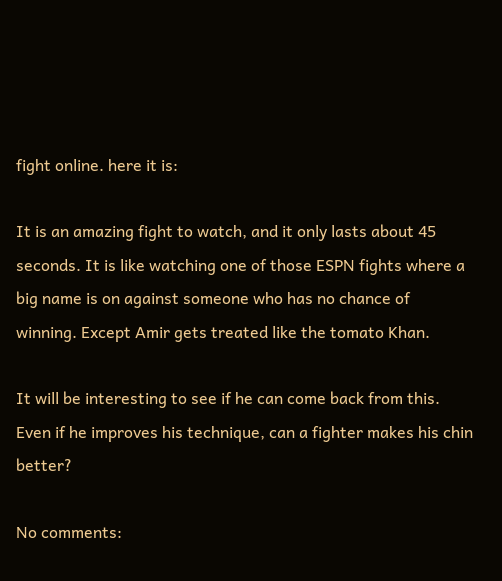fight online. here it is:

It is an amazing fight to watch, and it only lasts about 45 seconds. It is like watching one of those ESPN fights where a big name is on against someone who has no chance of winning. Except Amir gets treated like the tomato Khan.

It will be interesting to see if he can come back from this. Even if he improves his technique, can a fighter makes his chin better?

No comments: